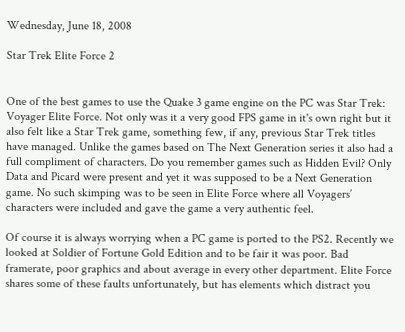Wednesday, June 18, 2008

Star Trek Elite Force 2


One of the best games to use the Quake 3 game engine on the PC was Star Trek: Voyager Elite Force. Not only was it a very good FPS game in it's own right but it also felt like a Star Trek game, something few, if any, previous Star Trek titles have managed. Unlike the games based on The Next Generation series it also had a full compliment of characters. Do you remember games such as Hidden Evil? Only Data and Picard were present and yet it was supposed to be a Next Generation game. No such skimping was to be seen in Elite Force where all Voyagers’ characters were included and gave the game a very authentic feel.

Of course it is always worrying when a PC game is ported to the PS2. Recently we looked at Soldier of Fortune Gold Edition and to be fair it was poor. Bad framerate, poor graphics and about average in every other department. Elite Force shares some of these faults unfortunately, but has elements which distract you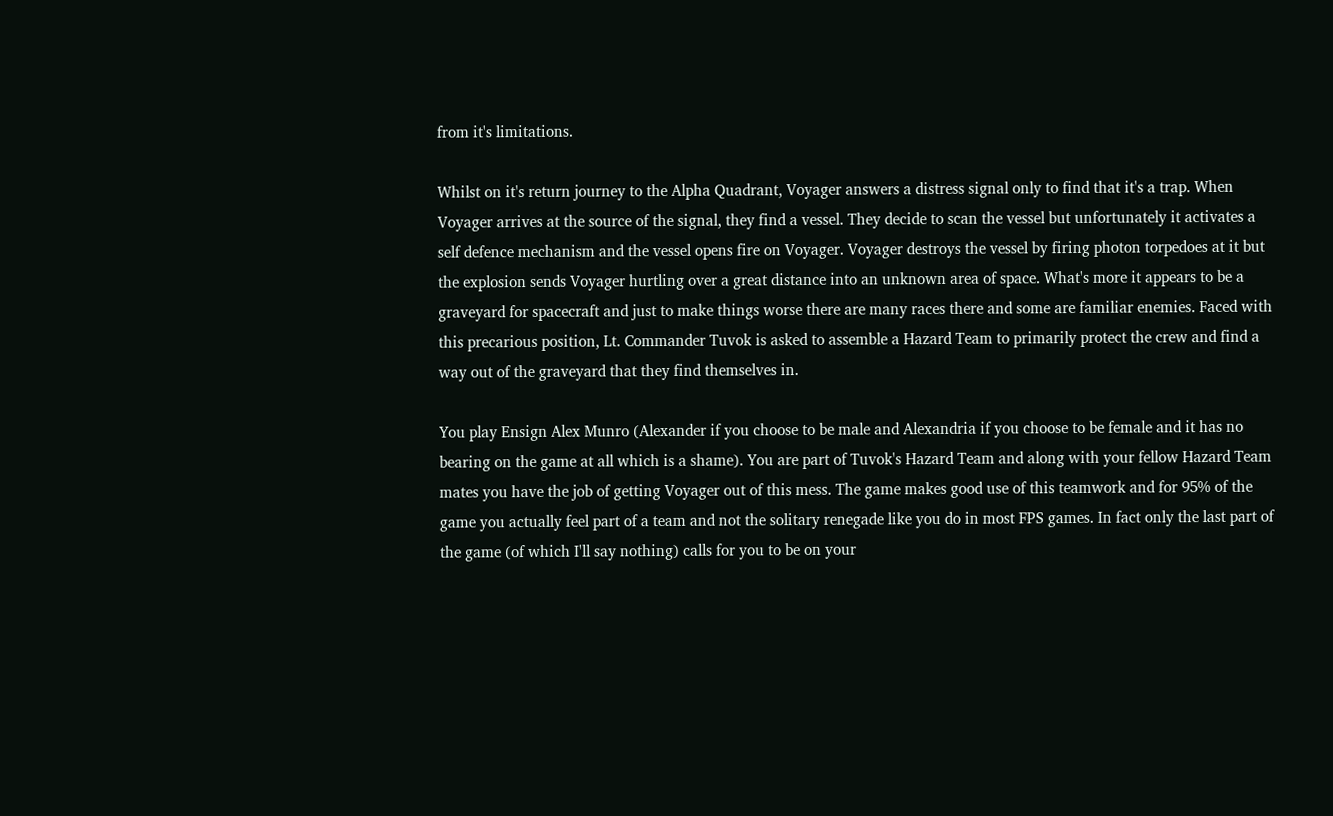from it's limitations.

Whilst on it's return journey to the Alpha Quadrant, Voyager answers a distress signal only to find that it's a trap. When Voyager arrives at the source of the signal, they find a vessel. They decide to scan the vessel but unfortunately it activates a self defence mechanism and the vessel opens fire on Voyager. Voyager destroys the vessel by firing photon torpedoes at it but the explosion sends Voyager hurtling over a great distance into an unknown area of space. What's more it appears to be a graveyard for spacecraft and just to make things worse there are many races there and some are familiar enemies. Faced with this precarious position, Lt. Commander Tuvok is asked to assemble a Hazard Team to primarily protect the crew and find a way out of the graveyard that they find themselves in.

You play Ensign Alex Munro (Alexander if you choose to be male and Alexandria if you choose to be female and it has no bearing on the game at all which is a shame). You are part of Tuvok's Hazard Team and along with your fellow Hazard Team mates you have the job of getting Voyager out of this mess. The game makes good use of this teamwork and for 95% of the game you actually feel part of a team and not the solitary renegade like you do in most FPS games. In fact only the last part of the game (of which I'll say nothing) calls for you to be on your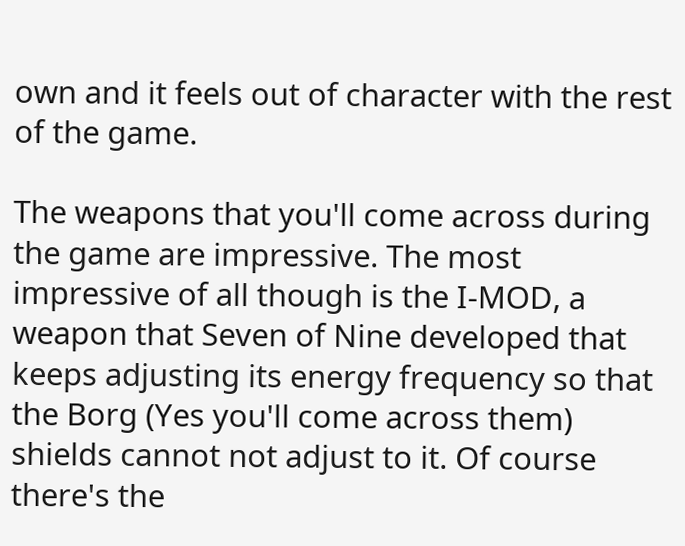own and it feels out of character with the rest of the game.

The weapons that you'll come across during the game are impressive. The most impressive of all though is the I-MOD, a weapon that Seven of Nine developed that keeps adjusting its energy frequency so that the Borg (Yes you'll come across them) shields cannot not adjust to it. Of course there's the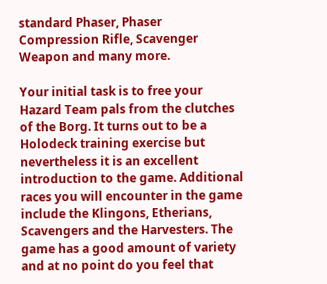standard Phaser, Phaser Compression Rifle, Scavenger Weapon and many more.

Your initial task is to free your Hazard Team pals from the clutches of the Borg. It turns out to be a Holodeck training exercise but nevertheless it is an excellent introduction to the game. Additional races you will encounter in the game include the Klingons, Etherians, Scavengers and the Harvesters. The game has a good amount of variety and at no point do you feel that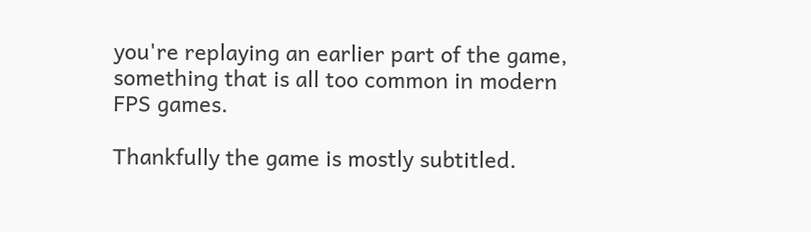you're replaying an earlier part of the game, something that is all too common in modern FPS games.

Thankfully the game is mostly subtitled.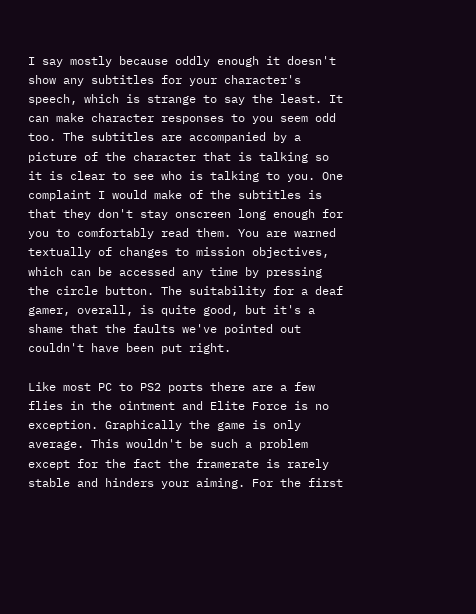I say mostly because oddly enough it doesn't show any subtitles for your character's speech, which is strange to say the least. It can make character responses to you seem odd too. The subtitles are accompanied by a picture of the character that is talking so it is clear to see who is talking to you. One complaint I would make of the subtitles is that they don't stay onscreen long enough for you to comfortably read them. You are warned textually of changes to mission objectives, which can be accessed any time by pressing the circle button. The suitability for a deaf gamer, overall, is quite good, but it's a shame that the faults we've pointed out couldn't have been put right.

Like most PC to PS2 ports there are a few flies in the ointment and Elite Force is no exception. Graphically the game is only average. This wouldn't be such a problem except for the fact the framerate is rarely stable and hinders your aiming. For the first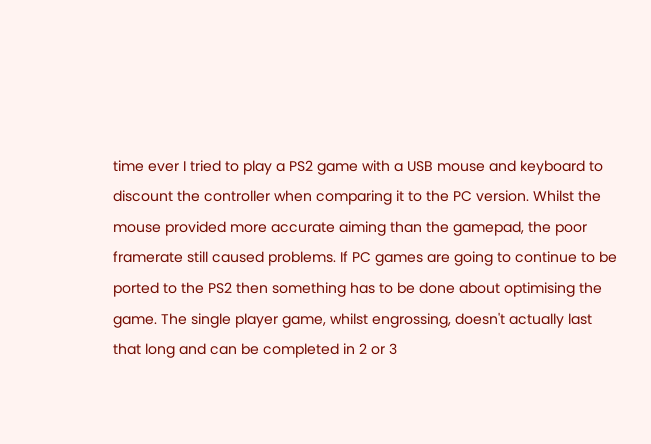time ever I tried to play a PS2 game with a USB mouse and keyboard to discount the controller when comparing it to the PC version. Whilst the mouse provided more accurate aiming than the gamepad, the poor framerate still caused problems. If PC games are going to continue to be ported to the PS2 then something has to be done about optimising the game. The single player game, whilst engrossing, doesn't actually last that long and can be completed in 2 or 3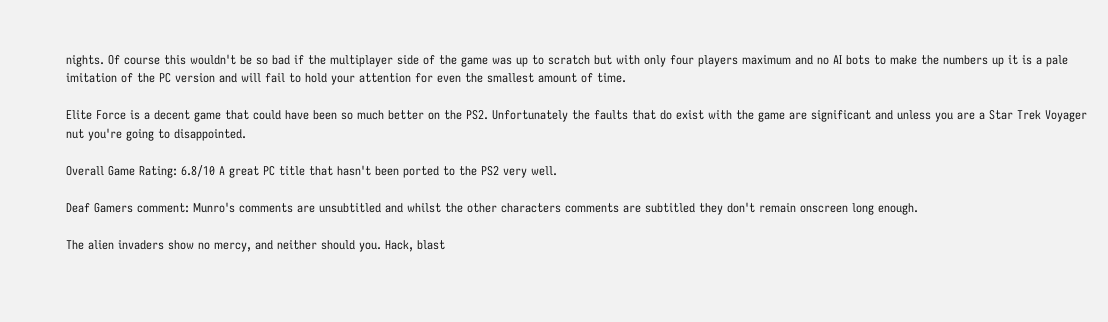nights. Of course this wouldn't be so bad if the multiplayer side of the game was up to scratch but with only four players maximum and no AI bots to make the numbers up it is a pale imitation of the PC version and will fail to hold your attention for even the smallest amount of time.

Elite Force is a decent game that could have been so much better on the PS2. Unfortunately the faults that do exist with the game are significant and unless you are a Star Trek Voyager nut you're going to disappointed.

Overall Game Rating: 6.8/10 A great PC title that hasn't been ported to the PS2 very well.

Deaf Gamers comment: Munro's comments are unsubtitled and whilst the other characters comments are subtitled they don't remain onscreen long enough.

The alien invaders show no mercy, and neither should you. Hack, blast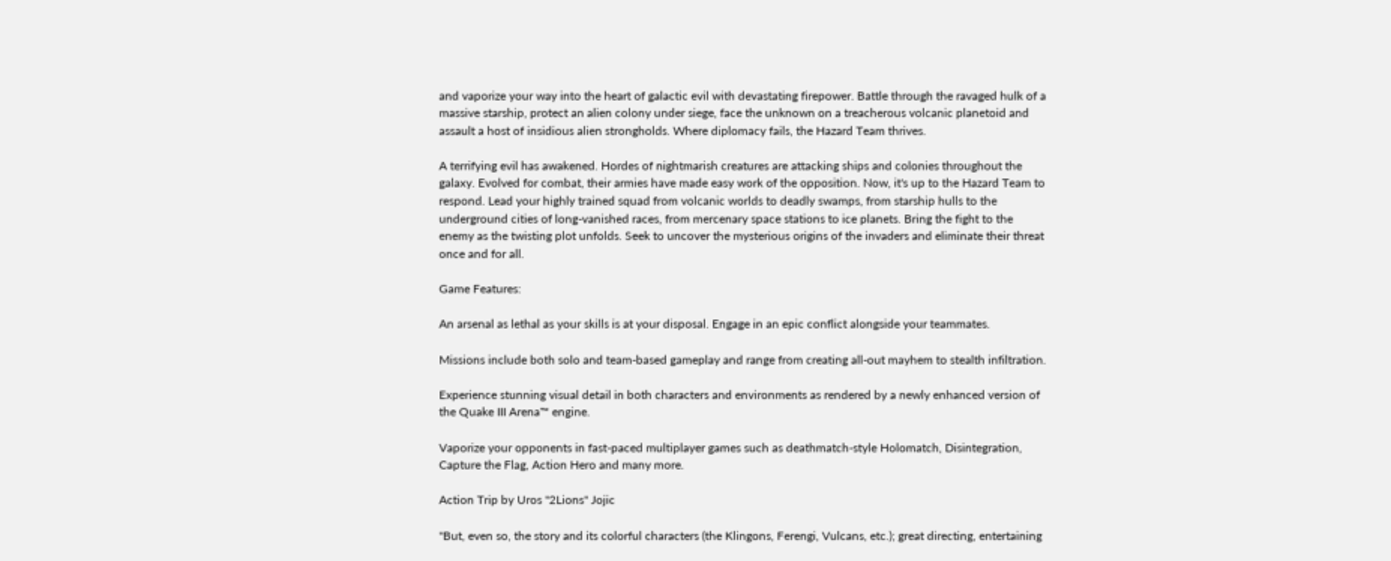and vaporize your way into the heart of galactic evil with devastating firepower. Battle through the ravaged hulk of a massive starship, protect an alien colony under siege, face the unknown on a treacherous volcanic planetoid and assault a host of insidious alien strongholds. Where diplomacy fails, the Hazard Team thrives.

A terrifying evil has awakened. Hordes of nightmarish creatures are attacking ships and colonies throughout the galaxy. Evolved for combat, their armies have made easy work of the opposition. Now, it's up to the Hazard Team to respond. Lead your highly trained squad from volcanic worlds to deadly swamps, from starship hulls to the underground cities of long-vanished races, from mercenary space stations to ice planets. Bring the fight to the enemy as the twisting plot unfolds. Seek to uncover the mysterious origins of the invaders and eliminate their threat once and for all.

Game Features:

An arsenal as lethal as your skills is at your disposal. Engage in an epic conflict alongside your teammates.

Missions include both solo and team-based gameplay and range from creating all-out mayhem to stealth infiltration.

Experience stunning visual detail in both characters and environments as rendered by a newly enhanced version of the Quake III Arena™ engine.

Vaporize your opponents in fast-paced multiplayer games such as deathmatch-style Holomatch, Disintegration, Capture the Flag, Action Hero and many more.

Action Trip by Uros "2Lions" Jojic

"But, even so, the story and its colorful characters (the Klingons, Ferengi, Vulcans, etc.); great directing, entertaining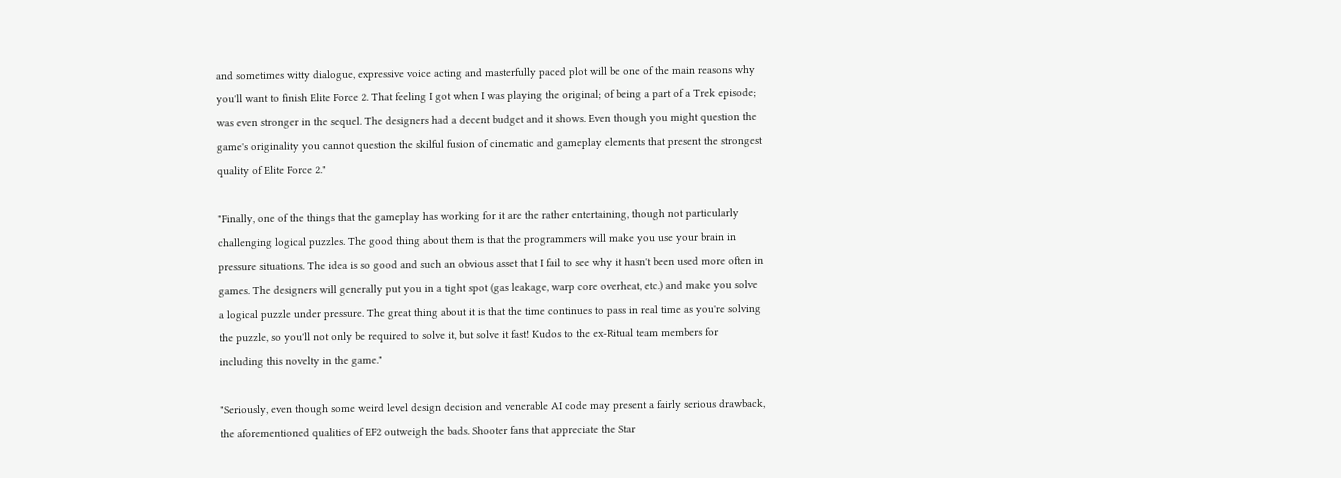and sometimes witty dialogue, expressive voice acting and masterfully paced plot will be one of the main reasons why you'll want to finish Elite Force 2. That feeling I got when I was playing the original; of being a part of a Trek episode; was even stronger in the sequel. The designers had a decent budget and it shows. Even though you might question the game's originality you cannot question the skilful fusion of cinematic and gameplay elements that present the strongest quality of Elite Force 2."

"Finally, one of the things that the gameplay has working for it are the rather entertaining, though not particularly challenging logical puzzles. The good thing about them is that the programmers will make you use your brain in pressure situations. The idea is so good and such an obvious asset that I fail to see why it hasn't been used more often in games. The designers will generally put you in a tight spot (gas leakage, warp core overheat, etc.) and make you solve a logical puzzle under pressure. The great thing about it is that the time continues to pass in real time as you're solving the puzzle, so you'll not only be required to solve it, but solve it fast! Kudos to the ex-Ritual team members for including this novelty in the game."

"Seriously, even though some weird level design decision and venerable AI code may present a fairly serious drawback, the aforementioned qualities of EF2 outweigh the bads. Shooter fans that appreciate the Star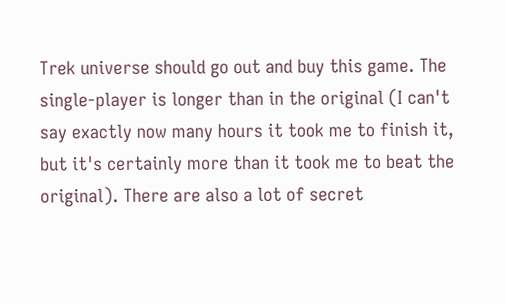Trek universe should go out and buy this game. The single-player is longer than in the original (I can't say exactly now many hours it took me to finish it, but it's certainly more than it took me to beat the original). There are also a lot of secret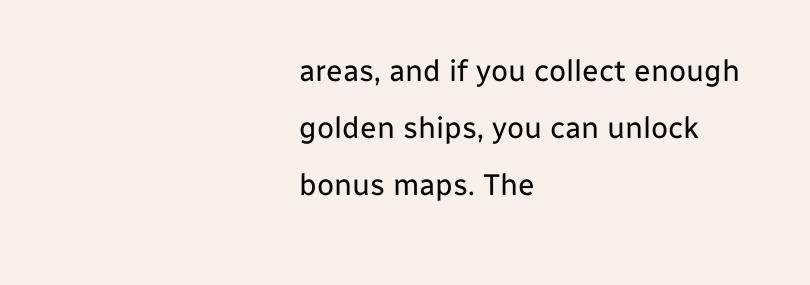areas, and if you collect enough golden ships, you can unlock bonus maps. The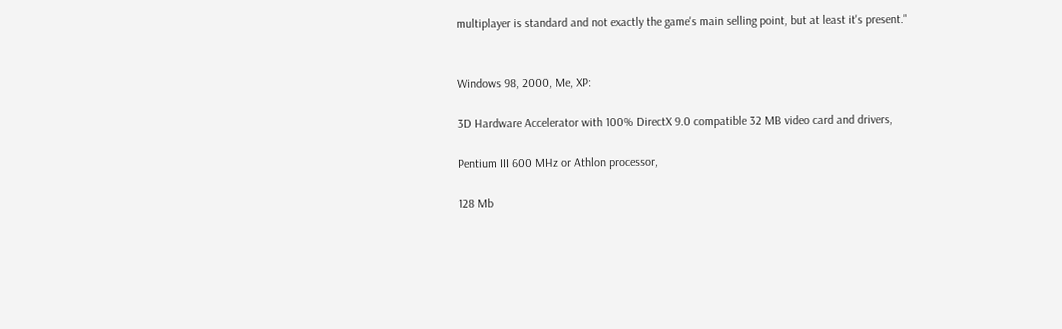multiplayer is standard and not exactly the game's main selling point, but at least it's present."


Windows 98, 2000, Me, XP:

3D Hardware Accelerator with 100% DirectX 9.0 compatible 32 MB video card and drivers,

Pentium III 600 MHz or Athlon processor,

128 Mb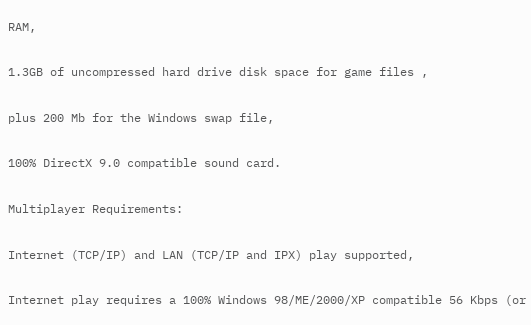RAM,

1.3GB of uncompressed hard drive disk space for game files ,

plus 200 Mb for the Windows swap file,

100% DirectX 9.0 compatible sound card.

Multiplayer Requirements:

Internet (TCP/IP) and LAN (TCP/IP and IPX) play supported,

Internet play requires a 100% Windows 98/ME/2000/XP compatible 56 Kbps (or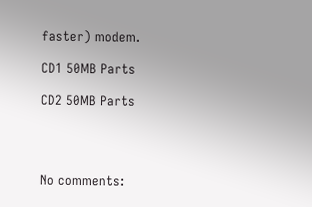faster) modem.

CD1 50MB Parts

CD2 50MB Parts




No comments: